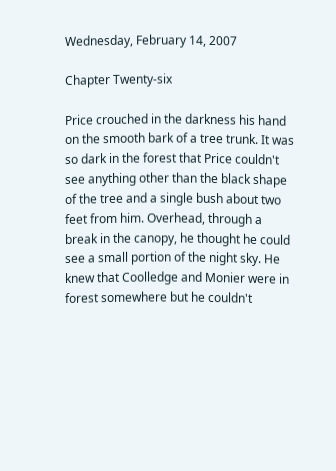Wednesday, February 14, 2007

Chapter Twenty-six

Price crouched in the darkness his hand on the smooth bark of a tree trunk. It was so dark in the forest that Price couldn't see anything other than the black shape of the tree and a single bush about two feet from him. Overhead, through a break in the canopy, he thought he could see a small portion of the night sky. He knew that Coolledge and Monier were in forest somewhere but he couldn't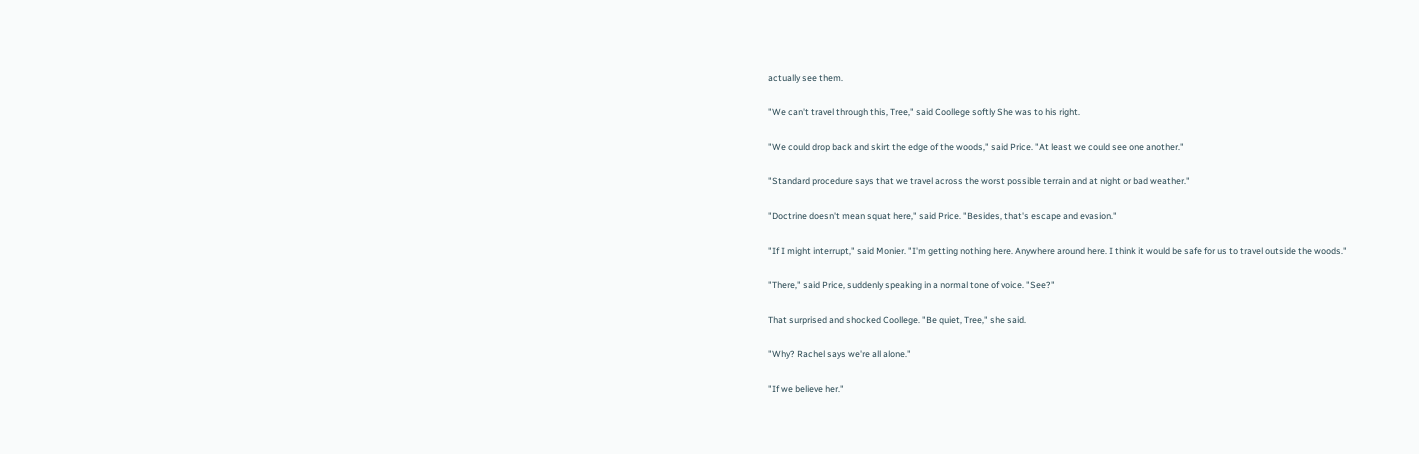actually see them.

"We can't travel through this, Tree," said Coollege softly She was to his right.

"We could drop back and skirt the edge of the woods," said Price. "At least we could see one another."

"Standard procedure says that we travel across the worst possible terrain and at night or bad weather."

"Doctrine doesn't mean squat here," said Price. "Besides, that's escape and evasion."

"If I might interrupt," said Monier. "I'm getting nothing here. Anywhere around here. I think it would be safe for us to travel outside the woods."

"There," said Price, suddenly speaking in a normal tone of voice. "See?"

That surprised and shocked Coollege. "Be quiet, Tree," she said.

"Why? Rachel says we're all alone."

"If we believe her."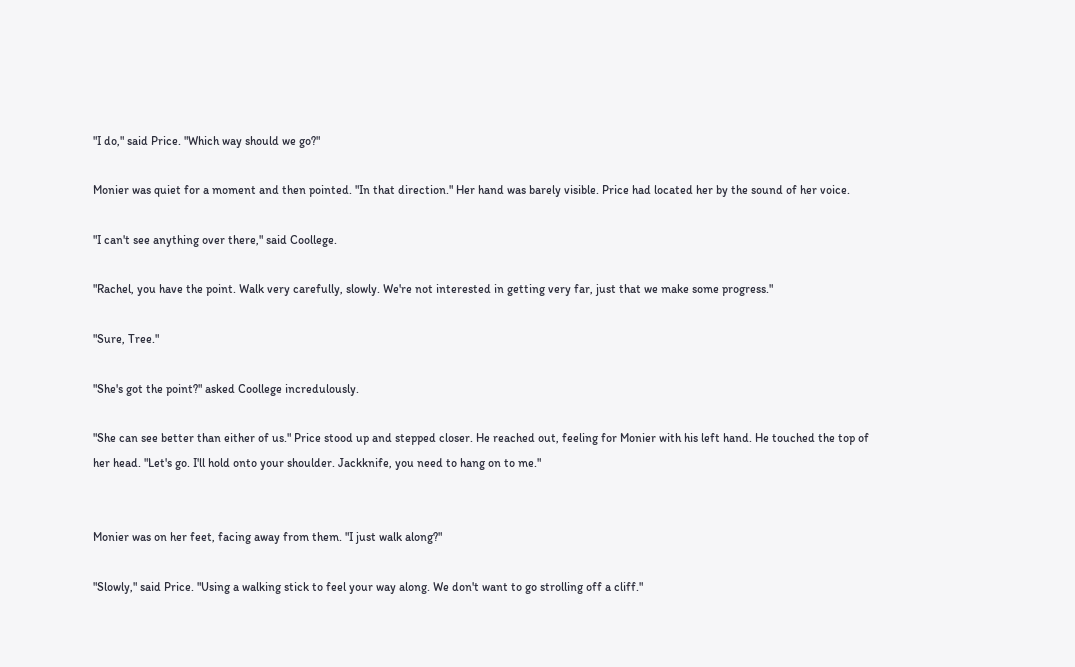"I do," said Price. "Which way should we go?"

Monier was quiet for a moment and then pointed. "In that direction." Her hand was barely visible. Price had located her by the sound of her voice.

"I can't see anything over there," said Coollege.

"Rachel, you have the point. Walk very carefully, slowly. We're not interested in getting very far, just that we make some progress."

"Sure, Tree."

"She's got the point?" asked Coollege incredulously.

"She can see better than either of us." Price stood up and stepped closer. He reached out, feeling for Monier with his left hand. He touched the top of her head. "Let's go. I'll hold onto your shoulder. Jackknife, you need to hang on to me."


Monier was on her feet, facing away from them. "I just walk along?"

"Slowly," said Price. "Using a walking stick to feel your way along. We don't want to go strolling off a cliff."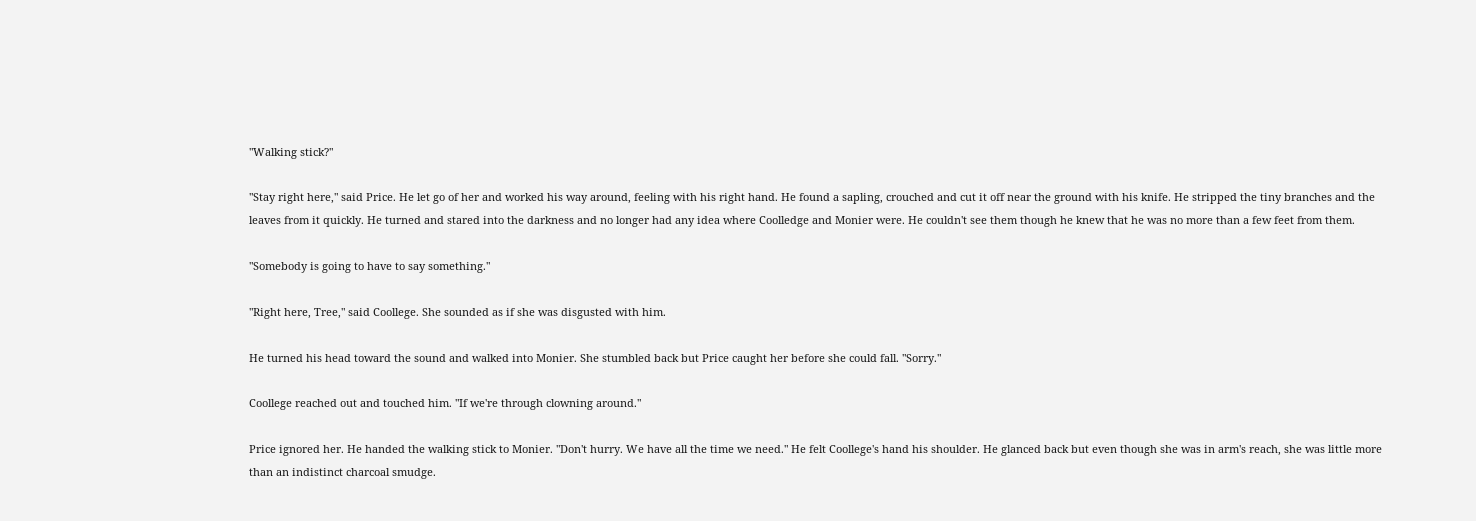"Walking stick?"

"Stay right here," said Price. He let go of her and worked his way around, feeling with his right hand. He found a sapling, crouched and cut it off near the ground with his knife. He stripped the tiny branches and the leaves from it quickly. He turned and stared into the darkness and no longer had any idea where Coolledge and Monier were. He couldn't see them though he knew that he was no more than a few feet from them.

"Somebody is going to have to say something."

"Right here, Tree," said Coollege. She sounded as if she was disgusted with him.

He turned his head toward the sound and walked into Monier. She stumbled back but Price caught her before she could fall. "Sorry."

Coollege reached out and touched him. "If we're through clowning around."

Price ignored her. He handed the walking stick to Monier. "Don't hurry. We have all the time we need." He felt Coollege's hand his shoulder. He glanced back but even though she was in arm's reach, she was little more than an indistinct charcoal smudge.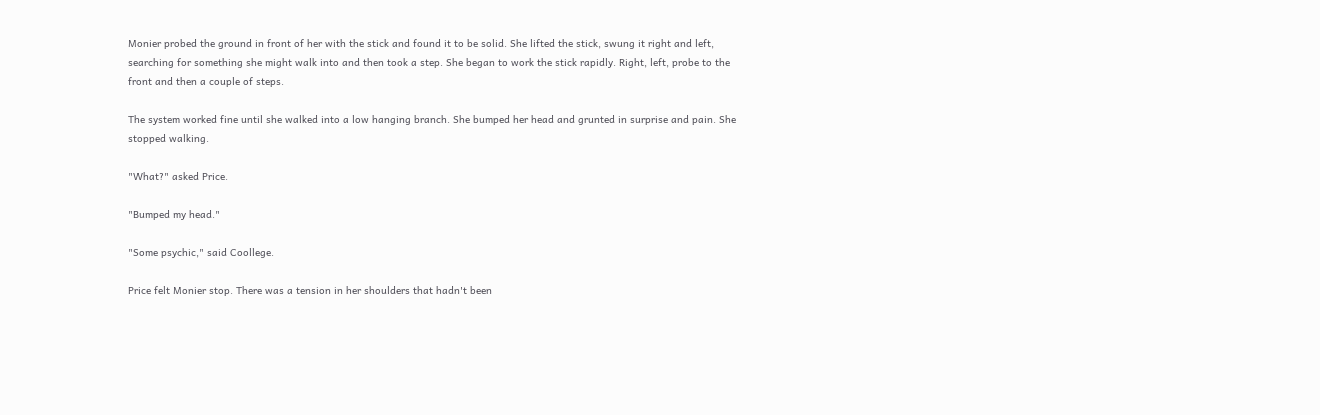Monier probed the ground in front of her with the stick and found it to be solid. She lifted the stick, swung it right and left, searching for something she might walk into and then took a step. She began to work the stick rapidly. Right, left, probe to the front and then a couple of steps.

The system worked fine until she walked into a low hanging branch. She bumped her head and grunted in surprise and pain. She stopped walking.

"What?" asked Price.

"Bumped my head."

"Some psychic," said Coollege.

Price felt Monier stop. There was a tension in her shoulders that hadn't been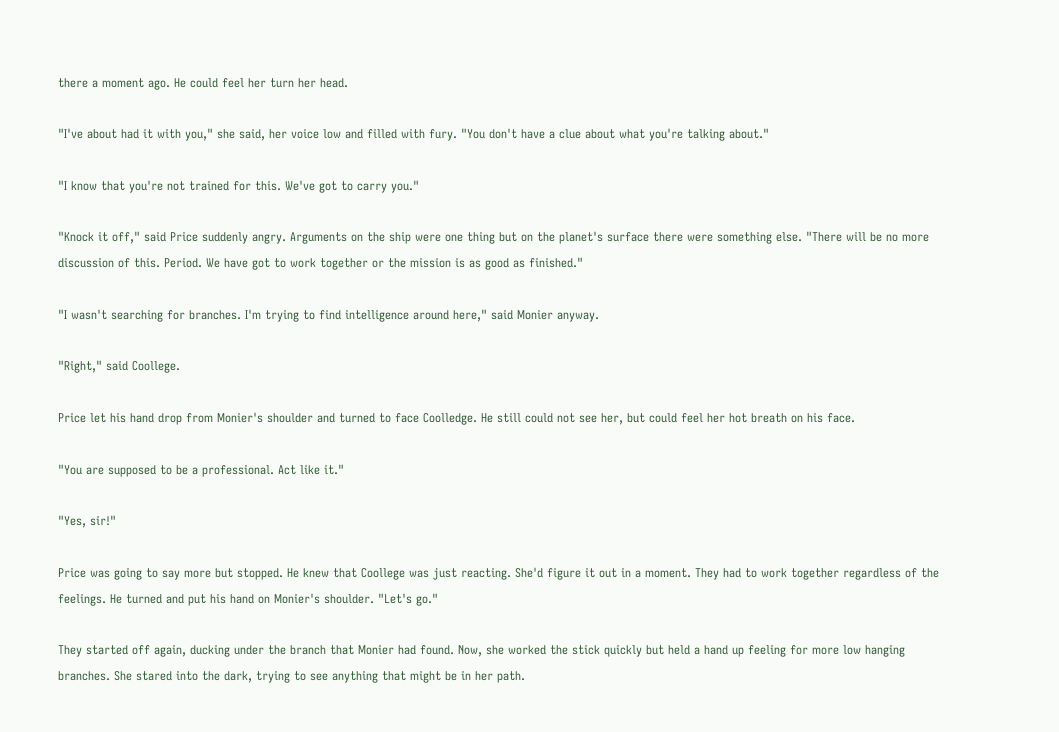there a moment ago. He could feel her turn her head.

"I've about had it with you," she said, her voice low and filled with fury. "You don't have a clue about what you're talking about."

"I know that you're not trained for this. We've got to carry you."

"Knock it off," said Price suddenly angry. Arguments on the ship were one thing but on the planet's surface there were something else. "There will be no more discussion of this. Period. We have got to work together or the mission is as good as finished."

"I wasn't searching for branches. I'm trying to find intelligence around here," said Monier anyway.

"Right," said Coollege.

Price let his hand drop from Monier's shoulder and turned to face Coolledge. He still could not see her, but could feel her hot breath on his face.

"You are supposed to be a professional. Act like it."

"Yes, sir!"

Price was going to say more but stopped. He knew that Coollege was just reacting. She'd figure it out in a moment. They had to work together regardless of the feelings. He turned and put his hand on Monier's shoulder. "Let's go."

They started off again, ducking under the branch that Monier had found. Now, she worked the stick quickly but held a hand up feeling for more low hanging branches. She stared into the dark, trying to see anything that might be in her path.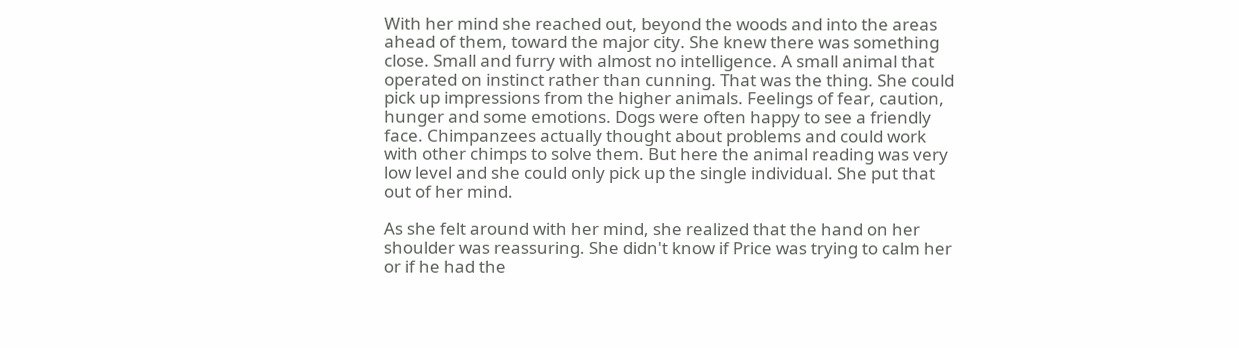With her mind she reached out, beyond the woods and into the areas ahead of them, toward the major city. She knew there was something close. Small and furry with almost no intelligence. A small animal that operated on instinct rather than cunning. That was the thing. She could pick up impressions from the higher animals. Feelings of fear, caution, hunger and some emotions. Dogs were often happy to see a friendly face. Chimpanzees actually thought about problems and could work with other chimps to solve them. But here the animal reading was very low level and she could only pick up the single individual. She put that out of her mind.

As she felt around with her mind, she realized that the hand on her shoulder was reassuring. She didn't know if Price was trying to calm her or if he had the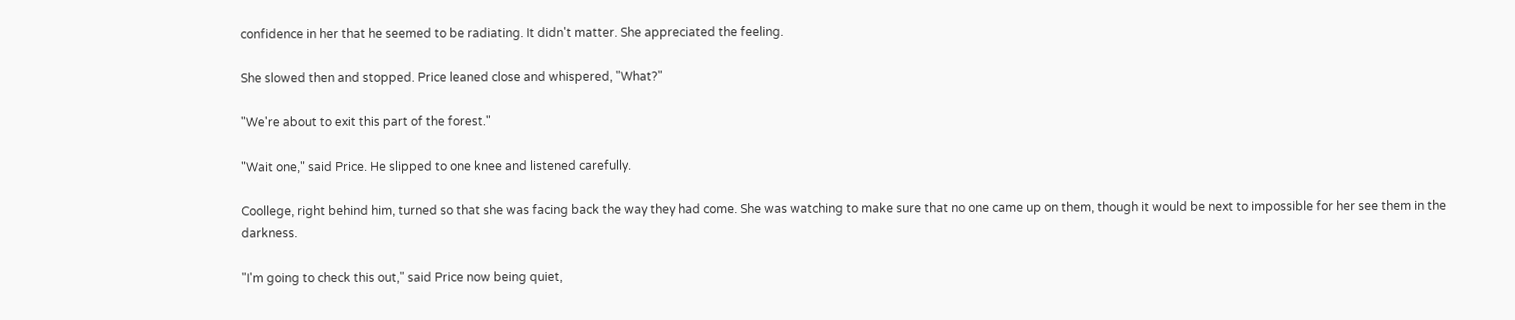confidence in her that he seemed to be radiating. It didn't matter. She appreciated the feeling.

She slowed then and stopped. Price leaned close and whispered, "What?"

"We're about to exit this part of the forest."

"Wait one," said Price. He slipped to one knee and listened carefully.

Coollege, right behind him, turned so that she was facing back the way they had come. She was watching to make sure that no one came up on them, though it would be next to impossible for her see them in the darkness.

"I'm going to check this out," said Price now being quiet,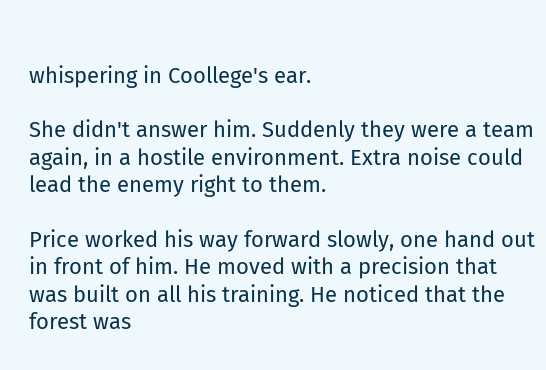whispering in Coollege's ear.

She didn't answer him. Suddenly they were a team again, in a hostile environment. Extra noise could lead the enemy right to them.

Price worked his way forward slowly, one hand out in front of him. He moved with a precision that was built on all his training. He noticed that the forest was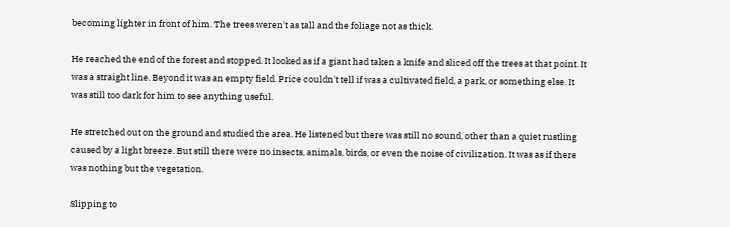becoming lighter in front of him. The trees weren't as tall and the foliage not as thick.

He reached the end of the forest and stopped. It looked as if a giant had taken a knife and sliced off the trees at that point. It was a straight line. Beyond it was an empty field. Price couldn't tell if was a cultivated field, a park, or something else. It was still too dark for him to see anything useful.

He stretched out on the ground and studied the area. He listened but there was still no sound, other than a quiet rustling caused by a light breeze. But still there were no insects, animals, birds, or even the noise of civilization. It was as if there was nothing but the vegetation.

Slipping to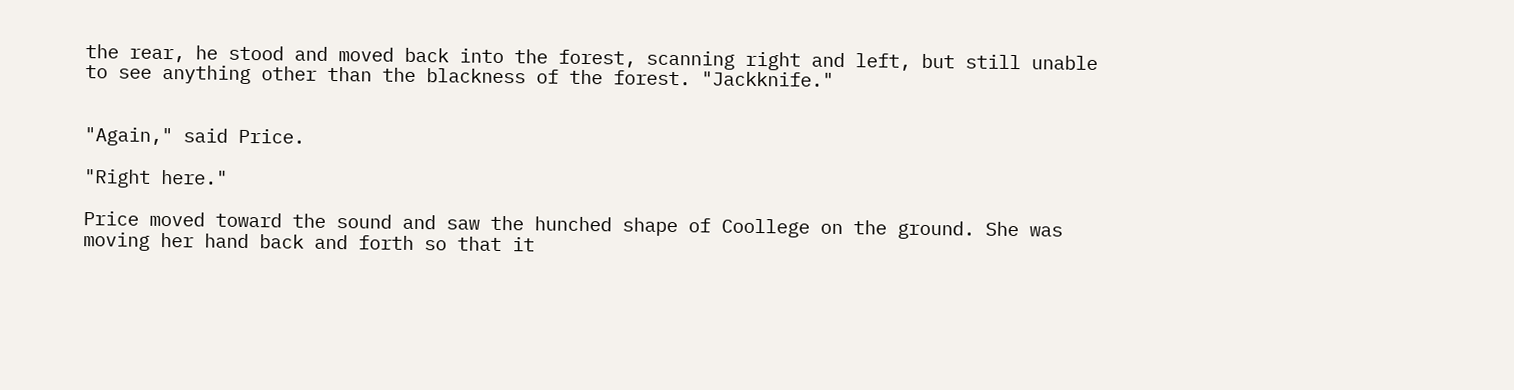the rear, he stood and moved back into the forest, scanning right and left, but still unable to see anything other than the blackness of the forest. "Jackknife."


"Again," said Price.

"Right here."

Price moved toward the sound and saw the hunched shape of Coollege on the ground. She was moving her hand back and forth so that it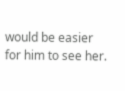would be easier for him to see her.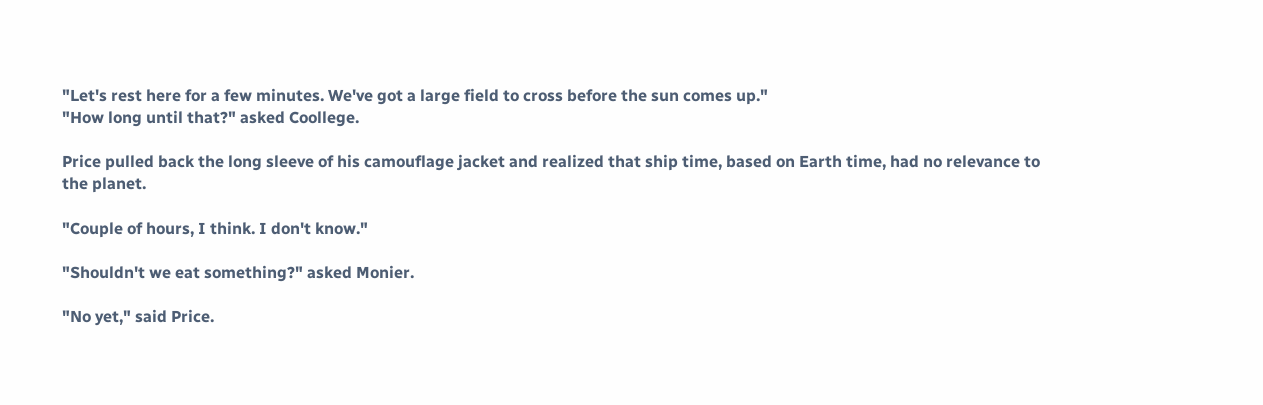"Let's rest here for a few minutes. We've got a large field to cross before the sun comes up."
"How long until that?" asked Coollege.

Price pulled back the long sleeve of his camouflage jacket and realized that ship time, based on Earth time, had no relevance to the planet.

"Couple of hours, I think. I don't know."

"Shouldn't we eat something?" asked Monier.

"No yet," said Price.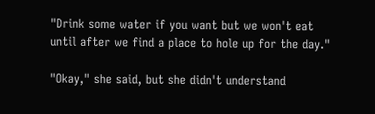"Drink some water if you want but we won't eat until after we find a place to hole up for the day."

"Okay," she said, but she didn't understand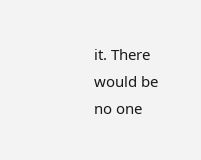it. There would be no one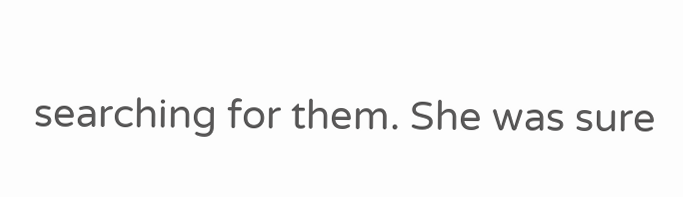searching for them. She was sure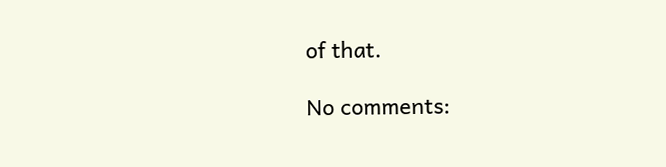of that.

No comments: